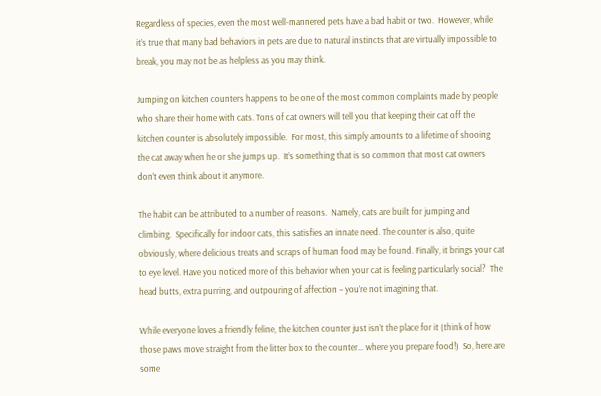Regardless of species, even the most well-mannered pets have a bad habit or two.  However, while it’s true that many bad behaviors in pets are due to natural instincts that are virtually impossible to break, you may not be as helpless as you may think.

Jumping on kitchen counters happens to be one of the most common complaints made by people who share their home with cats. Tons of cat owners will tell you that keeping their cat off the kitchen counter is absolutely impossible.  For most, this simply amounts to a lifetime of shooing the cat away when he or she jumps up.  It’s something that is so common that most cat owners don’t even think about it anymore.

The habit can be attributed to a number of reasons.  Namely, cats are built for jumping and climbing.  Specifically for indoor cats, this satisfies an innate need. The counter is also, quite obviously, where delicious treats and scraps of human food may be found. Finally, it brings your cat to eye level. Have you noticed more of this behavior when your cat is feeling particularly social?  The head butts, extra purring, and outpouring of affection – you’re not imagining that.

While everyone loves a friendly feline, the kitchen counter just isn’t the place for it (think of how those paws move straight from the litter box to the counter… where you prepare food!)  So, here are some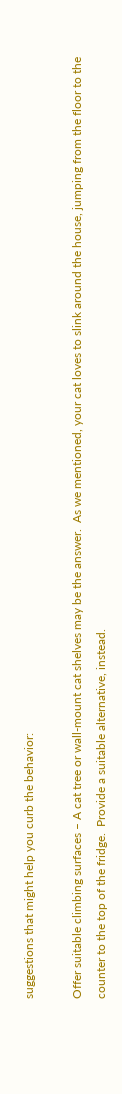suggestions that might help you curb the behavior:

Offer suitable climbing surfaces – A cat tree or wall-mount cat shelves may be the answer.  As we mentioned, your cat loves to slink around the house, jumping from the floor to the counter to the top of the fridge.  Provide a suitable alternative, instead.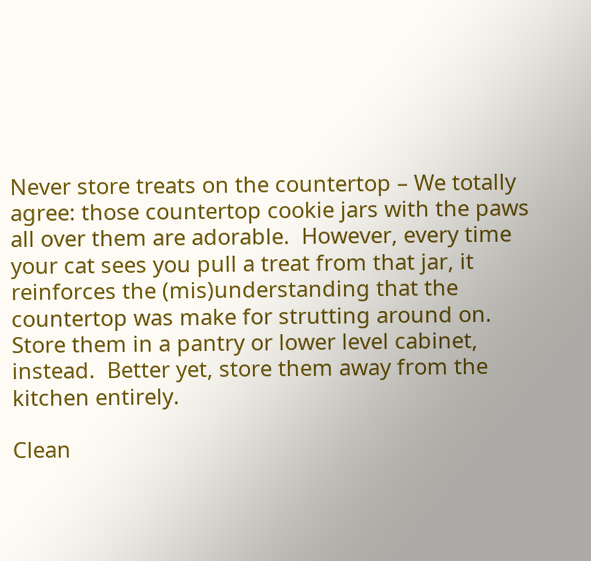Never store treats on the countertop – We totally agree: those countertop cookie jars with the paws all over them are adorable.  However, every time your cat sees you pull a treat from that jar, it reinforces the (mis)understanding that the countertop was make for strutting around on.  Store them in a pantry or lower level cabinet, instead.  Better yet, store them away from the kitchen entirely.

Clean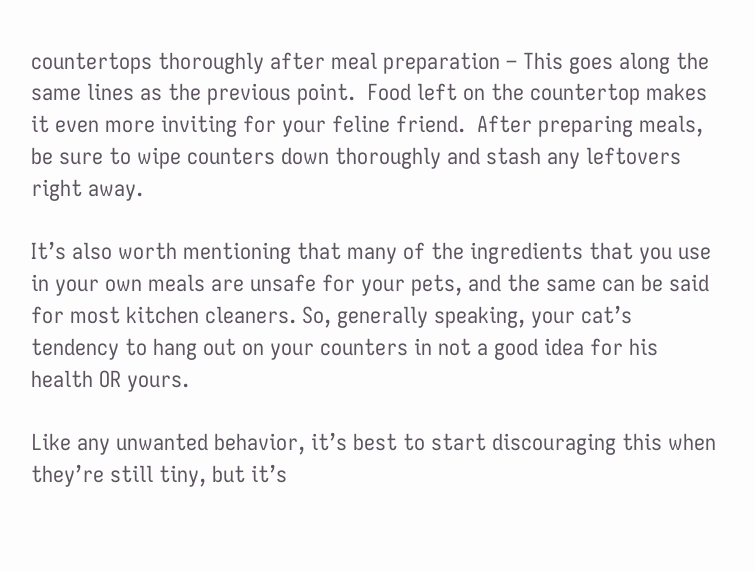countertops thoroughly after meal preparation – This goes along the same lines as the previous point.  Food left on the countertop makes it even more inviting for your feline friend.  After preparing meals, be sure to wipe counters down thoroughly and stash any leftovers right away.

It’s also worth mentioning that many of the ingredients that you use in your own meals are unsafe for your pets, and the same can be said for most kitchen cleaners. So, generally speaking, your cat’s tendency to hang out on your counters in not a good idea for his health OR yours.

Like any unwanted behavior, it’s best to start discouraging this when they’re still tiny, but it’s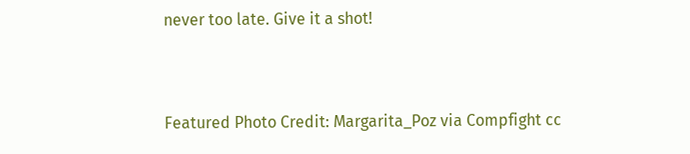never too late. Give it a shot!


Featured Photo Credit: Margarita_Poz via Compfight cc